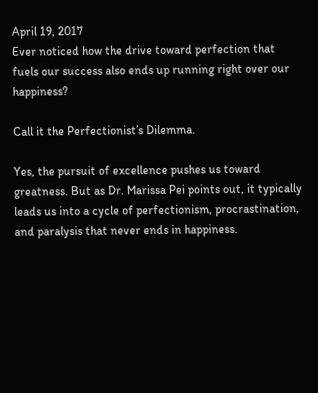April 19, 2017
Ever noticed how the drive toward perfection that fuels our success also ends up running right over our happiness?

Call it the Perfectionist’s Dilemma.

Yes, the pursuit of excellence pushes us toward greatness. But as Dr. Marissa Pei points out, it typically leads us into a cycle of perfectionism, procrastination, and paralysis that never ends in happiness.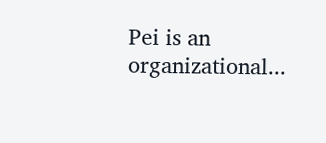Pei is an organizational...